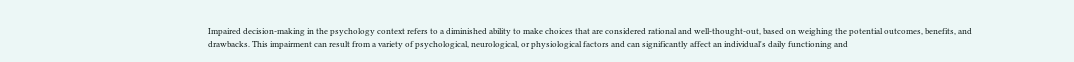Impaired decision-making in the psychology context refers to a diminished ability to make choices that are considered rational and well-thought-out, based on weighing the potential outcomes, benefits, and drawbacks. This impairment can result from a variety of psychological, neurological, or physiological factors and can significantly affect an individual's daily functioning and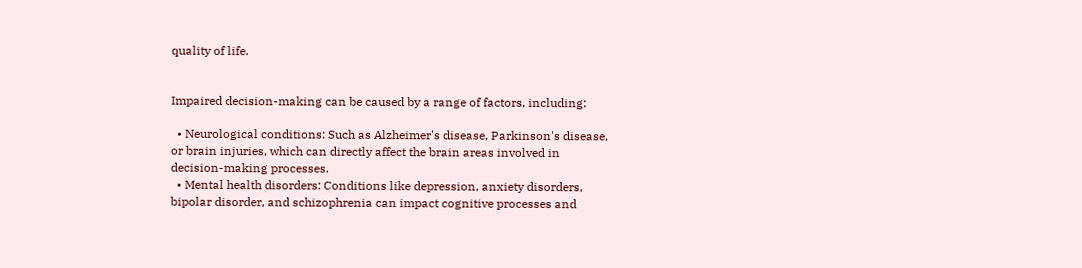quality of life.


Impaired decision-making can be caused by a range of factors, including:

  • Neurological conditions: Such as Alzheimer's disease, Parkinson's disease, or brain injuries, which can directly affect the brain areas involved in decision-making processes.
  • Mental health disorders: Conditions like depression, anxiety disorders, bipolar disorder, and schizophrenia can impact cognitive processes and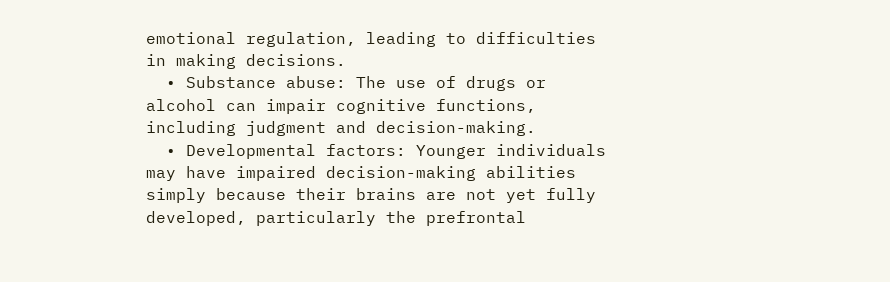emotional regulation, leading to difficulties in making decisions.
  • Substance abuse: The use of drugs or alcohol can impair cognitive functions, including judgment and decision-making.
  • Developmental factors: Younger individuals may have impaired decision-making abilities simply because their brains are not yet fully developed, particularly the prefrontal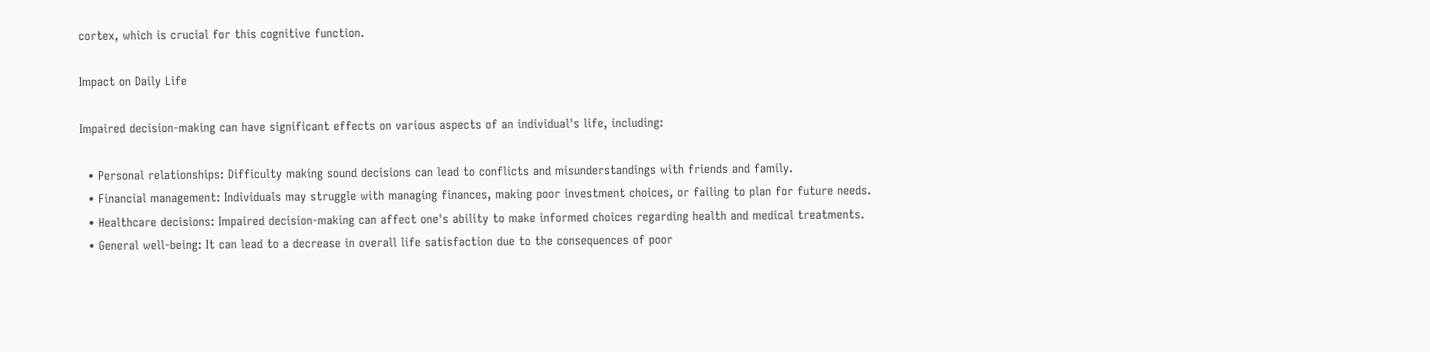cortex, which is crucial for this cognitive function.

Impact on Daily Life

Impaired decision-making can have significant effects on various aspects of an individual's life, including:

  • Personal relationships: Difficulty making sound decisions can lead to conflicts and misunderstandings with friends and family.
  • Financial management: Individuals may struggle with managing finances, making poor investment choices, or failing to plan for future needs.
  • Healthcare decisions: Impaired decision-making can affect one's ability to make informed choices regarding health and medical treatments.
  • General well-being: It can lead to a decrease in overall life satisfaction due to the consequences of poor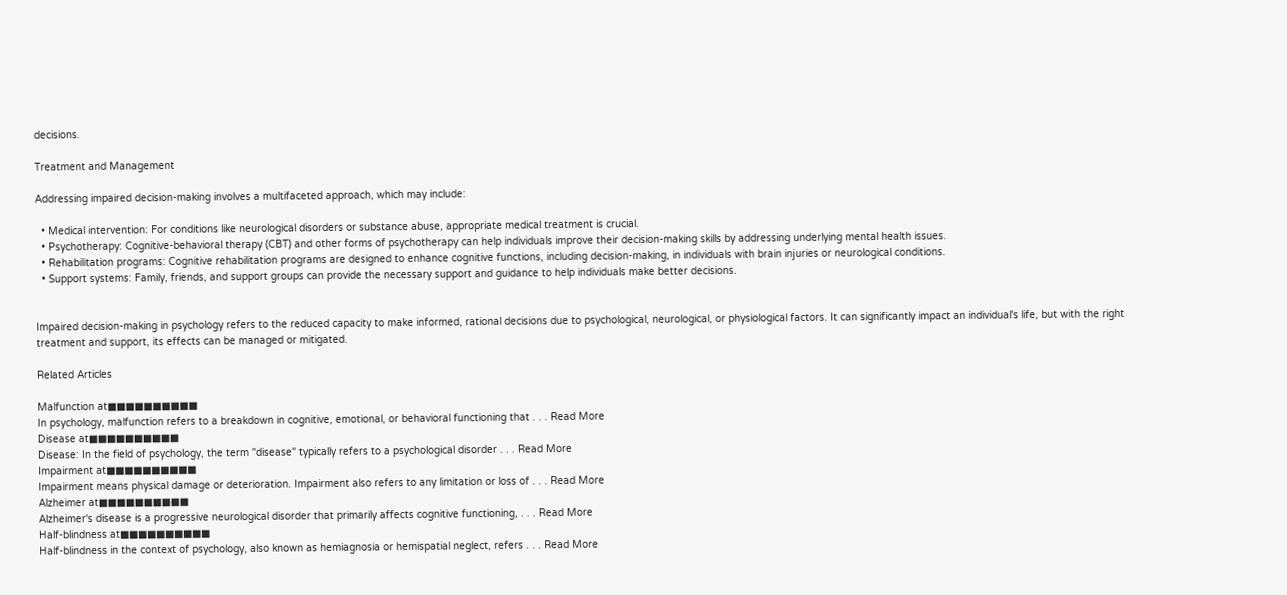decisions.

Treatment and Management

Addressing impaired decision-making involves a multifaceted approach, which may include:

  • Medical intervention: For conditions like neurological disorders or substance abuse, appropriate medical treatment is crucial.
  • Psychotherapy: Cognitive-behavioral therapy (CBT) and other forms of psychotherapy can help individuals improve their decision-making skills by addressing underlying mental health issues.
  • Rehabilitation programs: Cognitive rehabilitation programs are designed to enhance cognitive functions, including decision-making, in individuals with brain injuries or neurological conditions.
  • Support systems: Family, friends, and support groups can provide the necessary support and guidance to help individuals make better decisions.


Impaired decision-making in psychology refers to the reduced capacity to make informed, rational decisions due to psychological, neurological, or physiological factors. It can significantly impact an individual's life, but with the right treatment and support, its effects can be managed or mitigated.

Related Articles

Malfunction at■■■■■■■■■■
In psychology, malfunction refers to a breakdown in cognitive, emotional, or behavioral functioning that . . . Read More
Disease at■■■■■■■■■■
Disease: In the field of psychology, the term "disease" typically refers to a psychological disorder . . . Read More
Impairment at■■■■■■■■■■
Impairment means physical damage or deterioration. Impairment also refers to any limitation or loss of . . . Read More
Alzheimer at■■■■■■■■■■
Alzheimer's disease is a progressive neurological disorder that primarily affects cognitive functioning, . . . Read More
Half-blindness at■■■■■■■■■■
Half-blindness in the context of psychology, also known as hemiagnosia or hemispatial neglect, refers . . . Read More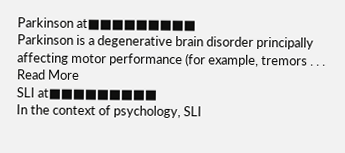Parkinson at■■■■■■■■■
Parkinson is a degenerative brain disorder principally affecting motor performance (for example, tremors . . . Read More
SLI at■■■■■■■■■
In the context of psychology, SLI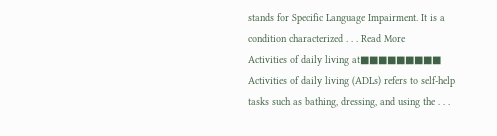stands for Specific Language Impairment. It is a condition characterized . . . Read More
Activities of daily living at■■■■■■■■■
Activities of daily living (ADLs) refers to self-help tasks such as bathing, dressing, and using the . . .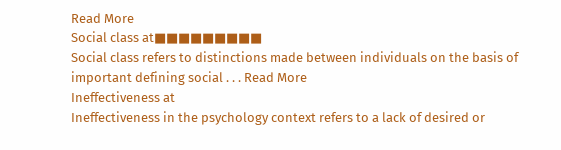Read More
Social class at■■■■■■■■■
Social class refers to distinctions made between individuals on the basis of important defining social . . . Read More
Ineffectiveness at
Ineffectiveness in the psychology context refers to a lack of desired or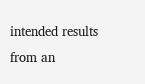intended results from an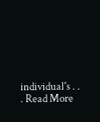individual's . . . Read More